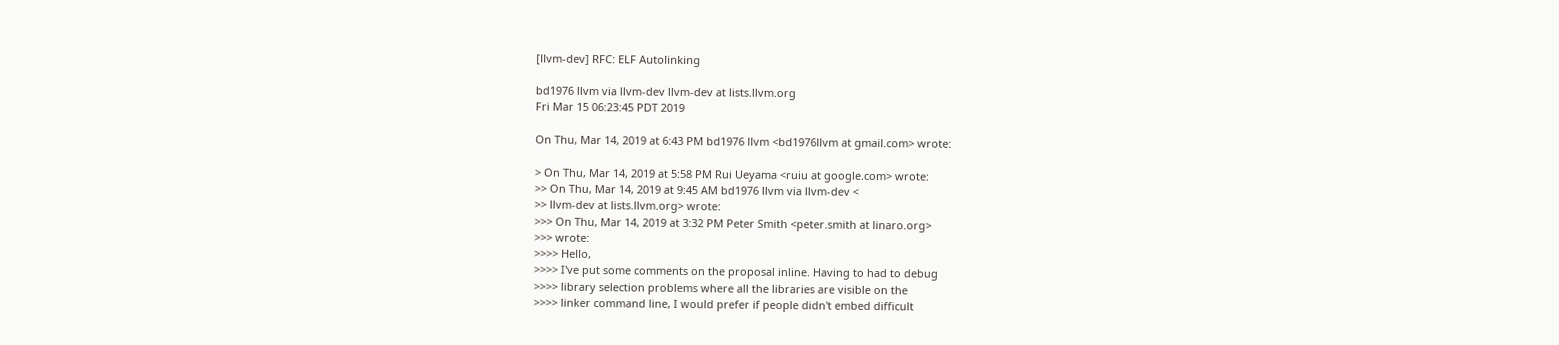[llvm-dev] RFC: ELF Autolinking

bd1976 llvm via llvm-dev llvm-dev at lists.llvm.org
Fri Mar 15 06:23:45 PDT 2019

On Thu, Mar 14, 2019 at 6:43 PM bd1976 llvm <bd1976llvm at gmail.com> wrote:

> On Thu, Mar 14, 2019 at 5:58 PM Rui Ueyama <ruiu at google.com> wrote:
>> On Thu, Mar 14, 2019 at 9:45 AM bd1976 llvm via llvm-dev <
>> llvm-dev at lists.llvm.org> wrote:
>>> On Thu, Mar 14, 2019 at 3:32 PM Peter Smith <peter.smith at linaro.org>
>>> wrote:
>>>> Hello,
>>>> I've put some comments on the proposal inline. Having to had to debug
>>>> library selection problems where all the libraries are visible on the
>>>> linker command line, I would prefer if people didn't embed difficult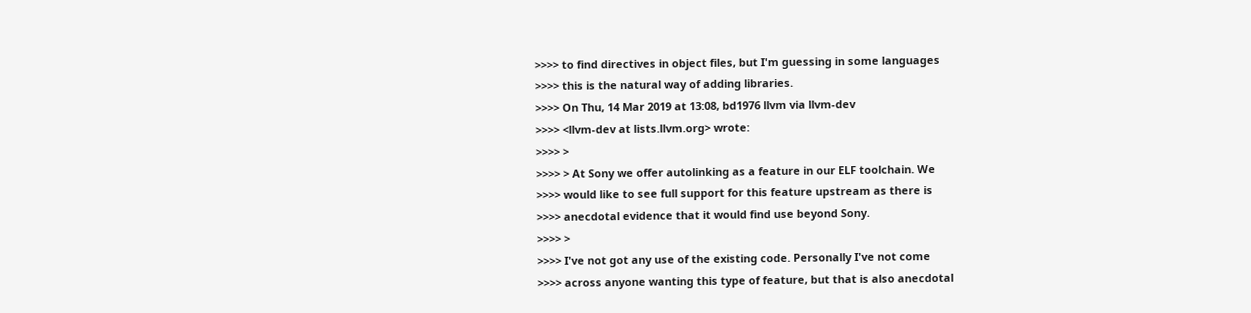>>>> to find directives in object files, but I'm guessing in some languages
>>>> this is the natural way of adding libraries.
>>>> On Thu, 14 Mar 2019 at 13:08, bd1976 llvm via llvm-dev
>>>> <llvm-dev at lists.llvm.org> wrote:
>>>> >
>>>> > At Sony we offer autolinking as a feature in our ELF toolchain. We
>>>> would like to see full support for this feature upstream as there is
>>>> anecdotal evidence that it would find use beyond Sony.
>>>> >
>>>> I've not got any use of the existing code. Personally I've not come
>>>> across anyone wanting this type of feature, but that is also anecdotal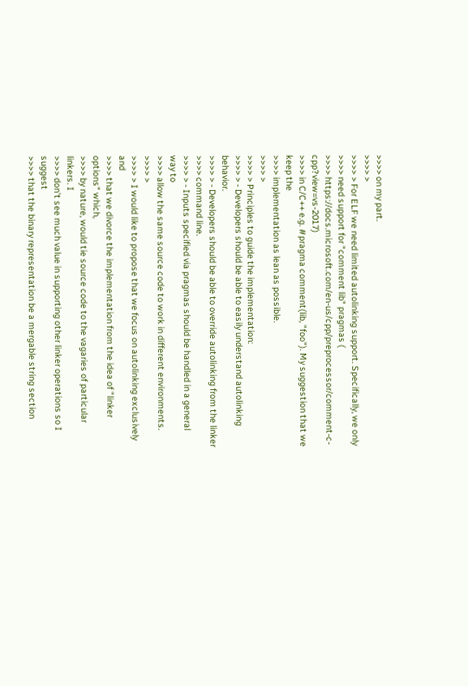>>>> on my part.
>>>> >
>>>> > For ELF we need limited autolinking support. Specifically, we only
>>>> need support for "comment lib" pragmas (
>>>> https://docs.microsoft.com/en-us/cpp/preprocessor/comment-c-cpp?view=vs-2017)
>>>> in C/C++ e.g. #pragma comment(lib, "foo"). My suggestion that we keep the
>>>> implementation as lean as possible.
>>>> >
>>>> > Principles to guide the implementation:
>>>> > - Developers should be able to easily understand autolinking behavior.
>>>> > - Developers should be able to override autolinking from the linker
>>>> command line.
>>>> > - Inputs specified via pragmas should be handled in a general way to
>>>> allow the same source code to work in different environments.
>>>> >
>>>> > I would like to propose that we focus on autolinking exclusively and
>>>> that we divorce the implementation from the idea of "linker options" which,
>>>> by nature, would tie source code to the vagaries of particular linkers. I
>>>> don't see much value in supporting other linker operations so I suggest
>>>> that the binary representation be a mergable string section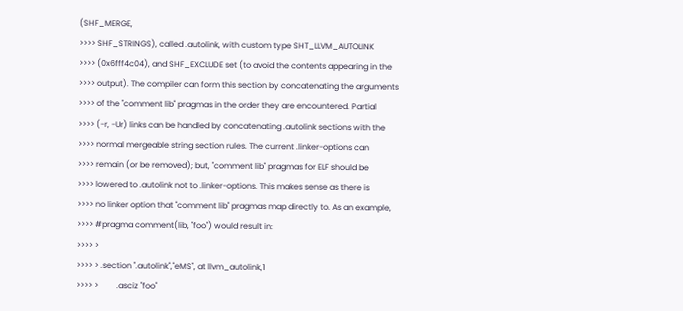(SHF_MERGE,
>>>> SHF_STRINGS), called .autolink, with custom type SHT_LLVM_AUTOLINK
>>>> (0x6fff4c04), and SHF_EXCLUDE set (to avoid the contents appearing in the
>>>> output). The compiler can form this section by concatenating the arguments
>>>> of the "comment lib" pragmas in the order they are encountered. Partial
>>>> (-r, -Ur) links can be handled by concatenating .autolink sections with the
>>>> normal mergeable string section rules. The current .linker-options can
>>>> remain (or be removed); but, "comment lib" pragmas for ELF should be
>>>> lowered to .autolink not to .linker-options. This makes sense as there is
>>>> no linker option that "comment lib" pragmas map directly to. As an example,
>>>> #pragma comment(lib, "foo") would result in:
>>>> >
>>>> > .section ".autolink","eMS", at llvm_autolink,1
>>>> >         .asciz "foo"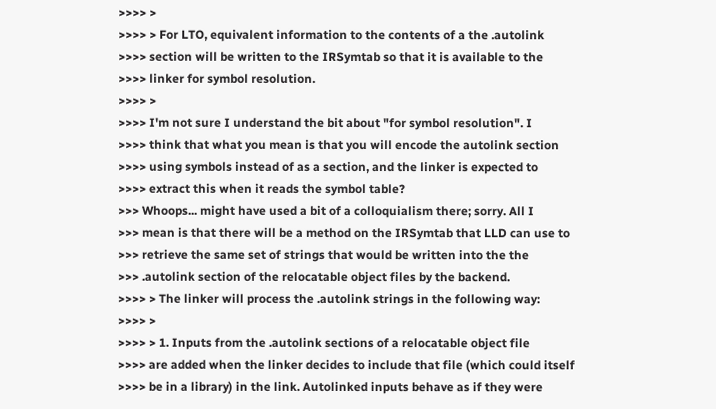>>>> >
>>>> > For LTO, equivalent information to the contents of a the .autolink
>>>> section will be written to the IRSymtab so that it is available to the
>>>> linker for symbol resolution.
>>>> >
>>>> I'm not sure I understand the bit about "for symbol resolution". I
>>>> think that what you mean is that you will encode the autolink section
>>>> using symbols instead of as a section, and the linker is expected to
>>>> extract this when it reads the symbol table?
>>> Whoops... might have used a bit of a colloquialism there; sorry. All I
>>> mean is that there will be a method on the IRSymtab that LLD can use to
>>> retrieve the same set of strings that would be written into the the
>>> .autolink section of the relocatable object files by the backend.
>>>> > The linker will process the .autolink strings in the following way:
>>>> >
>>>> > 1. Inputs from the .autolink sections of a relocatable object file
>>>> are added when the linker decides to include that file (which could itself
>>>> be in a library) in the link. Autolinked inputs behave as if they were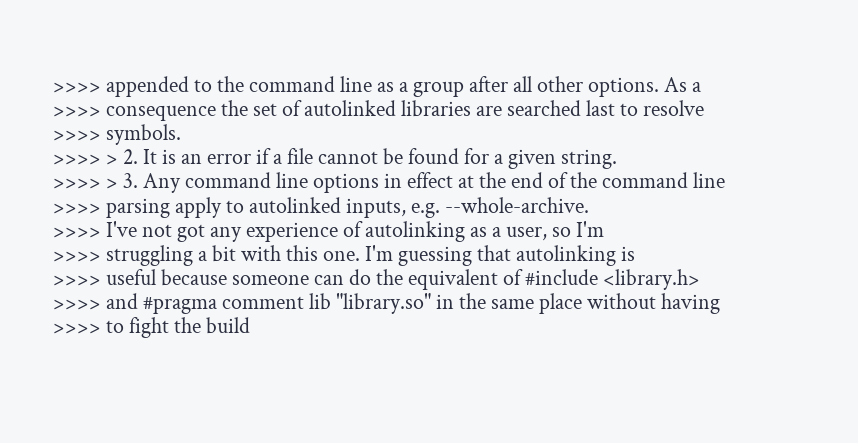>>>> appended to the command line as a group after all other options. As a
>>>> consequence the set of autolinked libraries are searched last to resolve
>>>> symbols.
>>>> > 2. It is an error if a file cannot be found for a given string.
>>>> > 3. Any command line options in effect at the end of the command line
>>>> parsing apply to autolinked inputs, e.g. --whole-archive.
>>>> I've not got any experience of autolinking as a user, so I'm
>>>> struggling a bit with this one. I'm guessing that autolinking is
>>>> useful because someone can do the equivalent of #include <library.h>
>>>> and #pragma comment lib "library.so" in the same place without having
>>>> to fight the build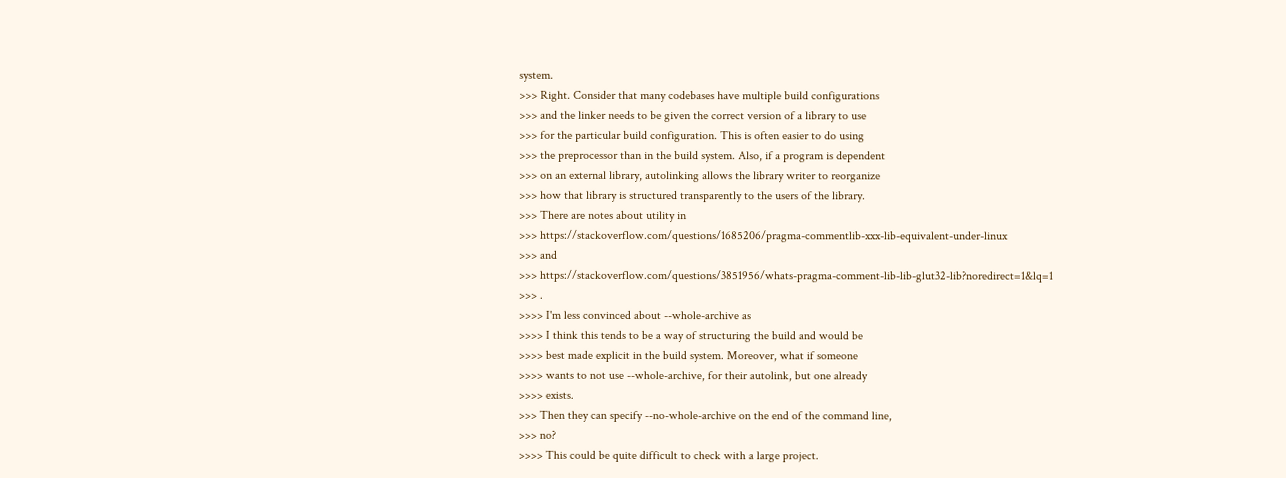system.
>>> Right. Consider that many codebases have multiple build configurations
>>> and the linker needs to be given the correct version of a library to use
>>> for the particular build configuration. This is often easier to do using
>>> the preprocessor than in the build system. Also, if a program is dependent
>>> on an external library, autolinking allows the library writer to reorganize
>>> how that library is structured transparently to the users of the library.
>>> There are notes about utility in
>>> https://stackoverflow.com/questions/1685206/pragma-commentlib-xxx-lib-equivalent-under-linux
>>> and
>>> https://stackoverflow.com/questions/3851956/whats-pragma-comment-lib-lib-glut32-lib?noredirect=1&lq=1
>>> .
>>>> I'm less convinced about --whole-archive as
>>>> I think this tends to be a way of structuring the build and would be
>>>> best made explicit in the build system. Moreover, what if someone
>>>> wants to not use --whole-archive, for their autolink, but one already
>>>> exists.
>>> Then they can specify --no-whole-archive on the end of the command line,
>>> no?
>>>> This could be quite difficult to check with a large project.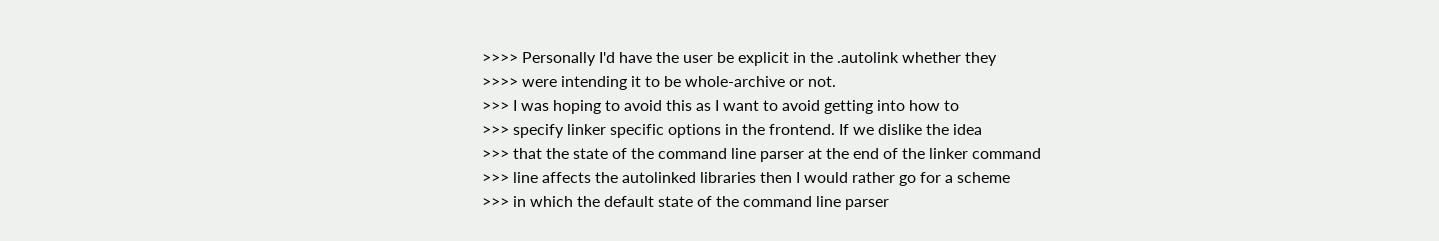>>>> Personally I'd have the user be explicit in the .autolink whether they
>>>> were intending it to be whole-archive or not.
>>> I was hoping to avoid this as I want to avoid getting into how to
>>> specify linker specific options in the frontend. If we dislike the idea
>>> that the state of the command line parser at the end of the linker command
>>> line affects the autolinked libraries then I would rather go for a scheme
>>> in which the default state of the command line parser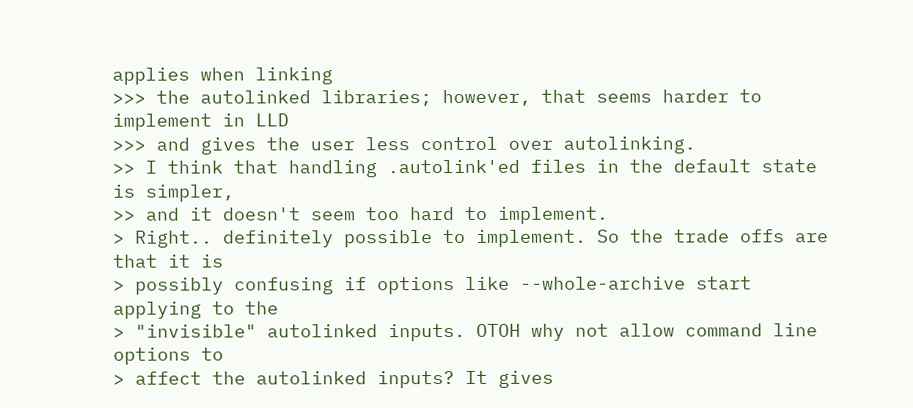applies when linking
>>> the autolinked libraries; however, that seems harder to implement in LLD
>>> and gives the user less control over autolinking.
>> I think that handling .autolink'ed files in the default state is simpler,
>> and it doesn't seem too hard to implement.
> Right.. definitely possible to implement. So the trade offs are that it is
> possibly confusing if options like --whole-archive start applying to the
> "invisible" autolinked inputs. OTOH why not allow command line options to
> affect the autolinked inputs? It gives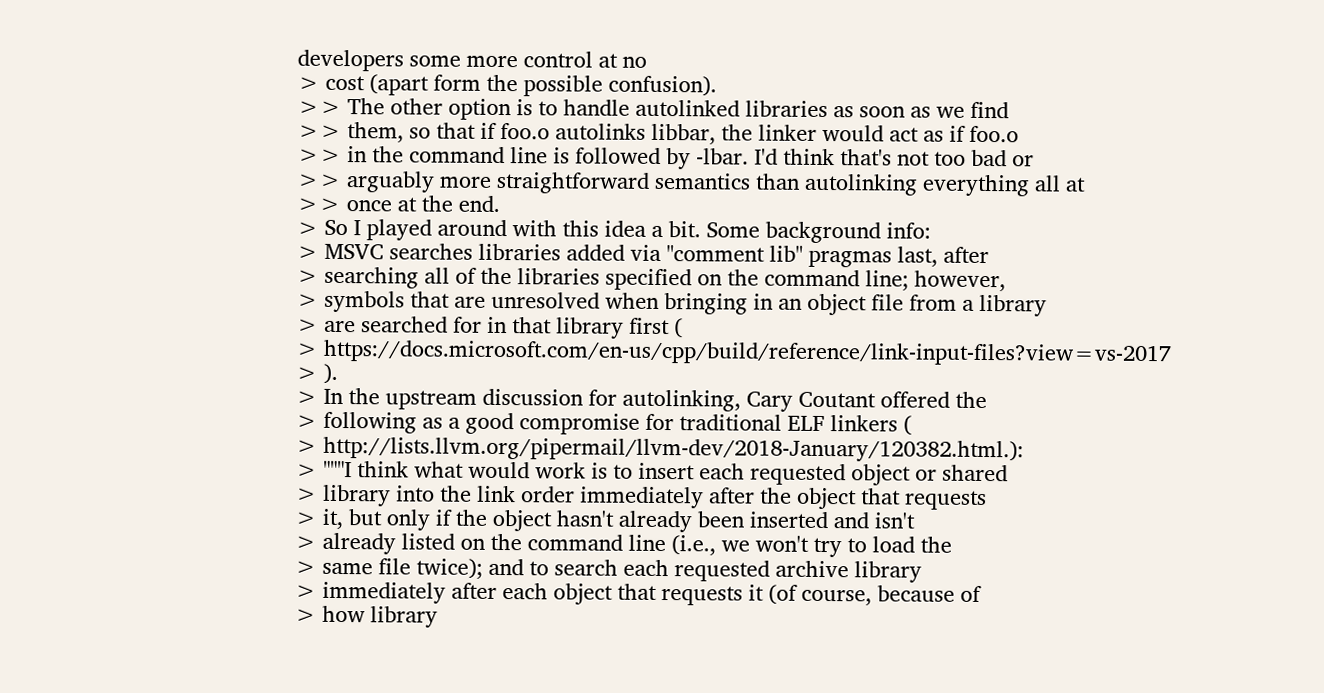developers some more control at no
> cost (apart form the possible confusion).
>> The other option is to handle autolinked libraries as soon as we find
>> them, so that if foo.o autolinks libbar, the linker would act as if foo.o
>> in the command line is followed by -lbar. I'd think that's not too bad or
>> arguably more straightforward semantics than autolinking everything all at
>> once at the end.
> So I played around with this idea a bit. Some background info:
> MSVC searches libraries added via "comment lib" pragmas last, after
> searching all of the libraries specified on the command line; however,
> symbols that are unresolved when bringing in an object file from a library
> are searched for in that library first (
> https://docs.microsoft.com/en-us/cpp/build/reference/link-input-files?view=vs-2017
> ).
> In the upstream discussion for autolinking, Cary Coutant offered the
> following as a good compromise for traditional ELF linkers (
> http://lists.llvm.org/pipermail/llvm-dev/2018-January/120382.html.):
> """I think what would work is to insert each requested object or shared
> library into the link order immediately after the object that requests
> it, but only if the object hasn't already been inserted and isn't
> already listed on the command line (i.e., we won't try to load the
> same file twice); and to search each requested archive library
> immediately after each object that requests it (of course, because of
> how library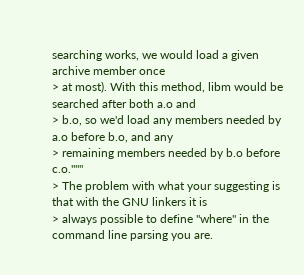searching works, we would load a given archive member once
> at most). With this method, libm would be searched after both a.o and
> b.o, so we'd load any members needed by a.o before b.o, and any
> remaining members needed by b.o before c.o."""
> The problem with what your suggesting is that with the GNU linkers it is
> always possible to define "where" in the command line parsing you are.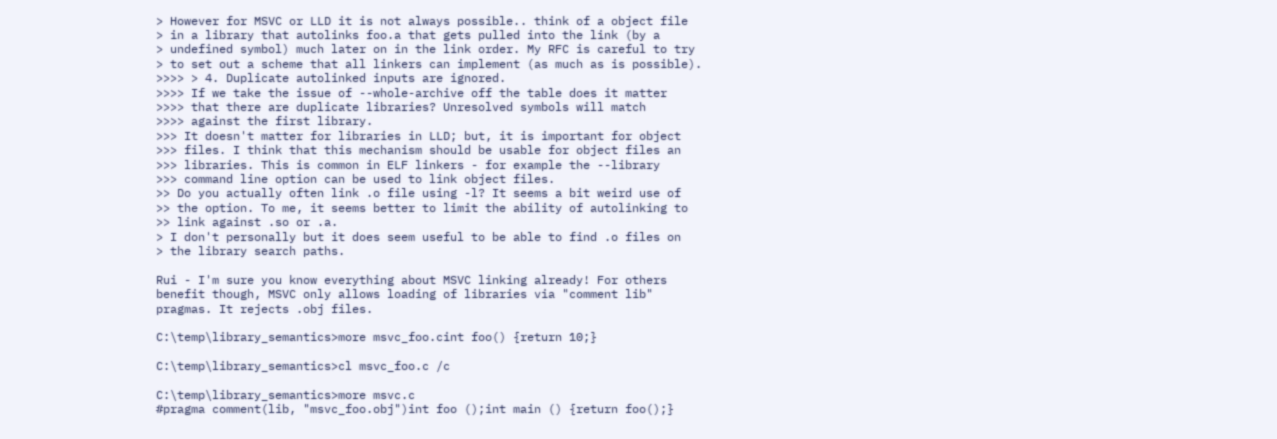> However for MSVC or LLD it is not always possible.. think of a object file
> in a library that autolinks foo.a that gets pulled into the link (by a
> undefined symbol) much later on in the link order. My RFC is careful to try
> to set out a scheme that all linkers can implement (as much as is possible).
>>>> > 4. Duplicate autolinked inputs are ignored.
>>>> If we take the issue of --whole-archive off the table does it matter
>>>> that there are duplicate libraries? Unresolved symbols will match
>>>> against the first library.
>>> It doesn't matter for libraries in LLD; but, it is important for object
>>> files. I think that this mechanism should be usable for object files an
>>> libraries. This is common in ELF linkers - for example the --library
>>> command line option can be used to link object files.
>> Do you actually often link .o file using -l? It seems a bit weird use of
>> the option. To me, it seems better to limit the ability of autolinking to
>> link against .so or .a.
> I don't personally but it does seem useful to be able to find .o files on
> the library search paths.

Rui - I'm sure you know everything about MSVC linking already! For others
benefit though, MSVC only allows loading of libraries via "comment lib"
pragmas. It rejects .obj files.

C:\temp\library_semantics>more msvc_foo.cint foo() {return 10;}

C:\temp\library_semantics>cl msvc_foo.c /c

C:\temp\library_semantics>more msvc.c
#pragma comment(lib, "msvc_foo.obj")int foo ();int main () {return foo();}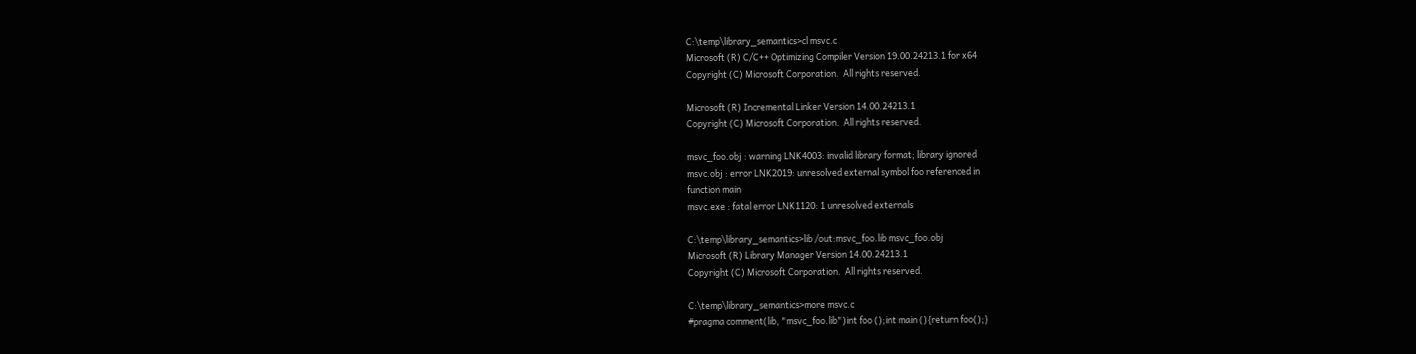C:\temp\library_semantics>cl msvc.c
Microsoft (R) C/C++ Optimizing Compiler Version 19.00.24213.1 for x64
Copyright (C) Microsoft Corporation.  All rights reserved.

Microsoft (R) Incremental Linker Version 14.00.24213.1
Copyright (C) Microsoft Corporation.  All rights reserved.

msvc_foo.obj : warning LNK4003: invalid library format; library ignored
msvc.obj : error LNK2019: unresolved external symbol foo referenced in
function main
msvc.exe : fatal error LNK1120: 1 unresolved externals

C:\temp\library_semantics>lib /out:msvc_foo.lib msvc_foo.obj
Microsoft (R) Library Manager Version 14.00.24213.1
Copyright (C) Microsoft Corporation.  All rights reserved.

C:\temp\library_semantics>more msvc.c
#pragma comment(lib, "msvc_foo.lib")int foo ();int main (){return foo();}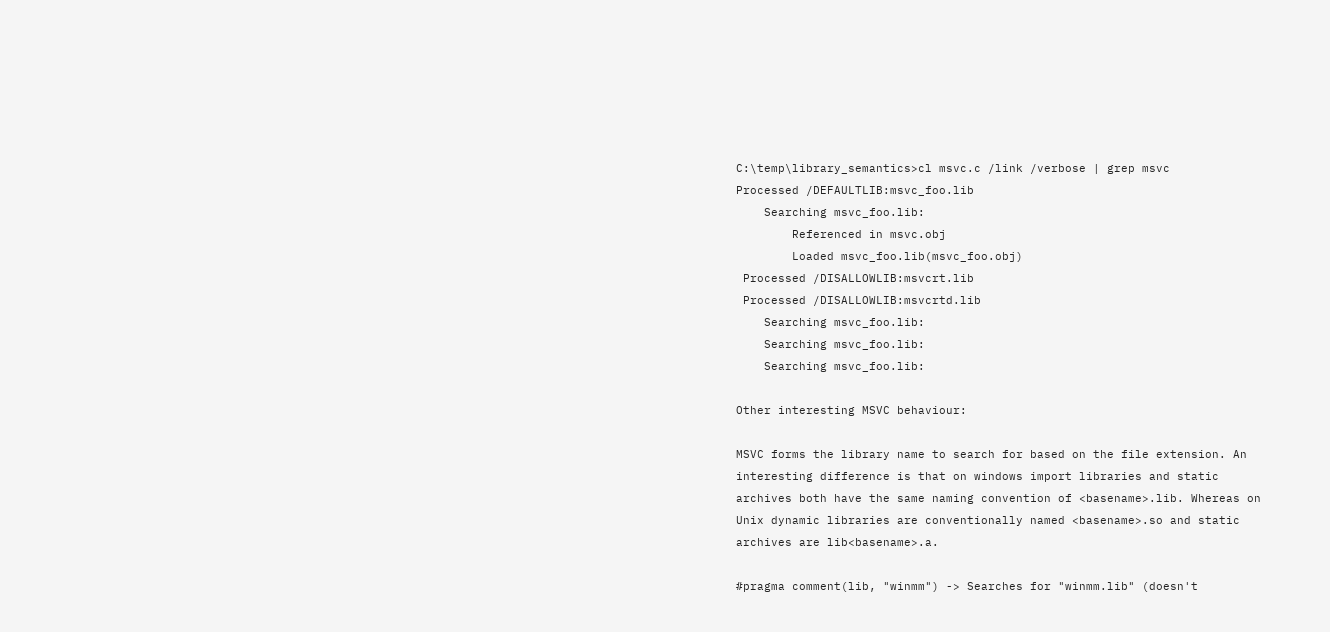C:\temp\library_semantics>cl msvc.c /link /verbose | grep msvc
Processed /DEFAULTLIB:msvc_foo.lib
    Searching msvc_foo.lib:
        Referenced in msvc.obj
        Loaded msvc_foo.lib(msvc_foo.obj)
 Processed /DISALLOWLIB:msvcrt.lib
 Processed /DISALLOWLIB:msvcrtd.lib
    Searching msvc_foo.lib:
    Searching msvc_foo.lib:
    Searching msvc_foo.lib:

Other interesting MSVC behaviour:

MSVC forms the library name to search for based on the file extension. An
interesting difference is that on windows import libraries and static
archives both have the same naming convention of <basename>.lib. Whereas on
Unix dynamic libraries are conventionally named <basename>.so and static
archives are lib<basename>.a.

#pragma comment(lib, "winmm") -> Searches for "winmm.lib" (doesn't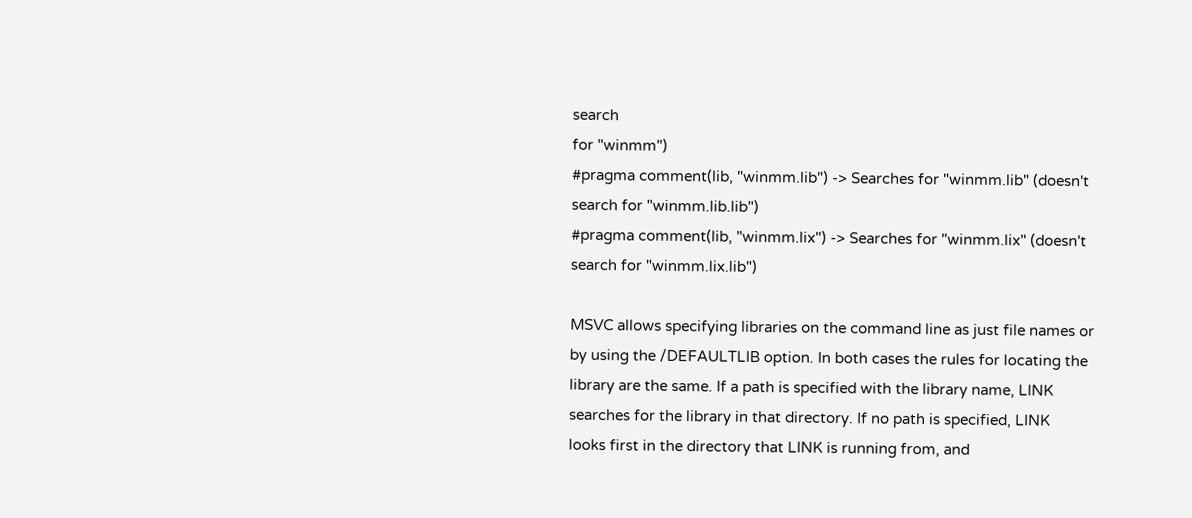search
for "winmm")
#pragma comment(lib, "winmm.lib") -> Searches for "winmm.lib" (doesn't
search for "winmm.lib.lib")
#pragma comment(lib, "winmm.lix") -> Searches for "winmm.lix" (doesn't
search for "winmm.lix.lib")

MSVC allows specifying libraries on the command line as just file names or
by using the /DEFAULTLIB option. In both cases the rules for locating the
library are the same. If a path is specified with the library name, LINK
searches for the library in that directory. If no path is specified, LINK
looks first in the directory that LINK is running from, and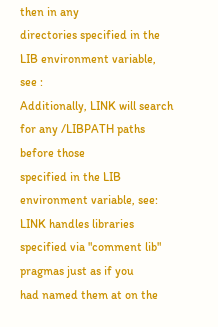then in any
directories specified in the LIB environment variable, see :
Additionally, LINK will search for any /LIBPATH paths before those
specified in the LIB environment variable, see:
LINK handles libraries specified via "comment lib" pragmas just as if you
had named them at on the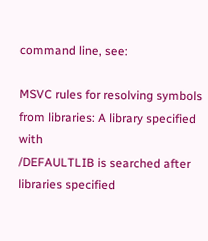command line, see:

MSVC rules for resolving symbols from libraries: A library specified with
/DEFAULTLIB is searched after libraries specified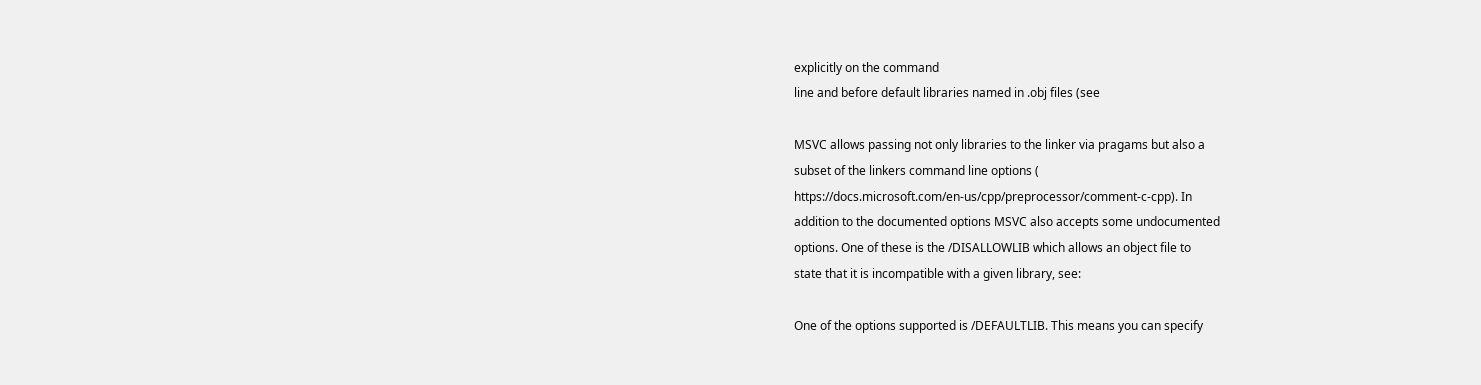explicitly on the command
line and before default libraries named in .obj files (see

MSVC allows passing not only libraries to the linker via pragams but also a
subset of the linkers command line options (
https://docs.microsoft.com/en-us/cpp/preprocessor/comment-c-cpp). In
addition to the documented options MSVC also accepts some undocumented
options. One of these is the /DISALLOWLIB which allows an object file to
state that it is incompatible with a given library, see:

One of the options supported is /DEFAULTLIB. This means you can specify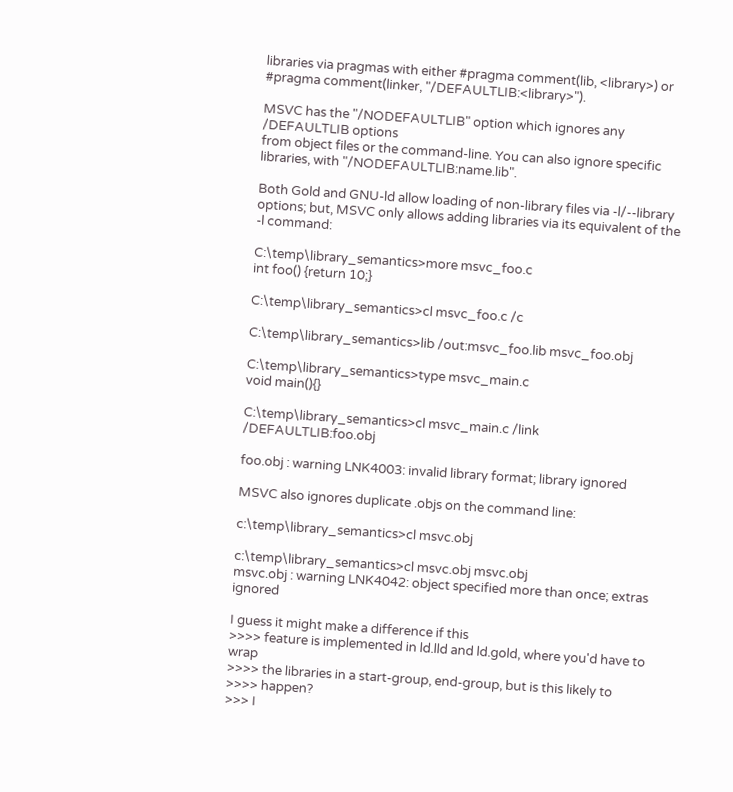libraries via pragmas with either #pragma comment(lib, <library>) or
#pragma comment(linker, "/DEFAULTLIB:<library>").

MSVC has the "/NODEFAULTLIB" option which ignores any /DEFAULTLIB options
from object files or the command-line. You can also ignore specific
libraries, with "/NODEFAULTLIB:name.lib".

Both Gold and GNU-ld allow loading of non-library files via -l/--library
options; but, MSVC only allows adding libraries via its equivalent of the
-l command:

C:\temp\library_semantics>more msvc_foo.c
int foo() {return 10;}

C:\temp\library_semantics>cl msvc_foo.c /c

C:\temp\library_semantics>lib /out:msvc_foo.lib msvc_foo.obj

C:\temp\library_semantics>type msvc_main.c
void main(){}

C:\temp\library_semantics>cl msvc_main.c /link /DEFAULTLIB:foo.obj

foo.obj : warning LNK4003: invalid library format; library ignored

MSVC also ignores duplicate .objs on the command line:

c:\temp\library_semantics>cl msvc.obj

c:\temp\library_semantics>cl msvc.obj msvc.obj
msvc.obj : warning LNK4042: object specified more than once; extras ignored

I guess it might make a difference if this
>>>> feature is implemented in ld.lld and ld.gold, where you'd have to wrap
>>>> the libraries in a start-group, end-group, but is this likely to
>>>> happen?
>>> I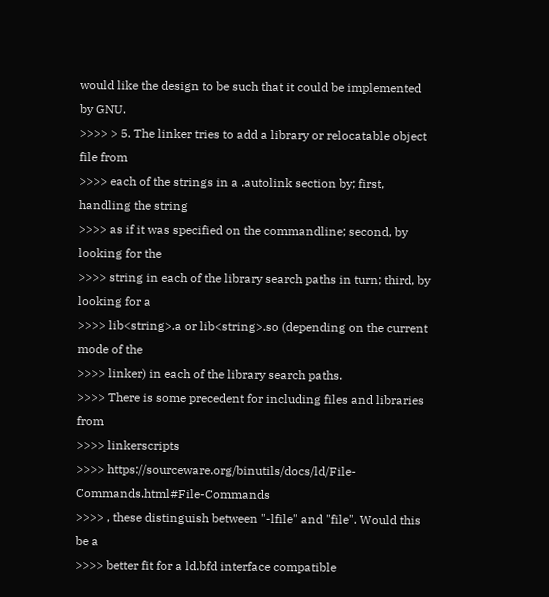would like the design to be such that it could be implemented by GNU.
>>>> > 5. The linker tries to add a library or relocatable object file from
>>>> each of the strings in a .autolink section by; first, handling the string
>>>> as if it was specified on the commandline; second, by looking for the
>>>> string in each of the library search paths in turn; third, by looking for a
>>>> lib<string>.a or lib<string>.so (depending on the current mode of the
>>>> linker) in each of the library search paths.
>>>> There is some precedent for including files and libraries from
>>>> linkerscripts
>>>> https://sourceware.org/binutils/docs/ld/File-Commands.html#File-Commands
>>>> , these distinguish between "-lfile" and "file". Would this be a
>>>> better fit for a ld.bfd interface compatible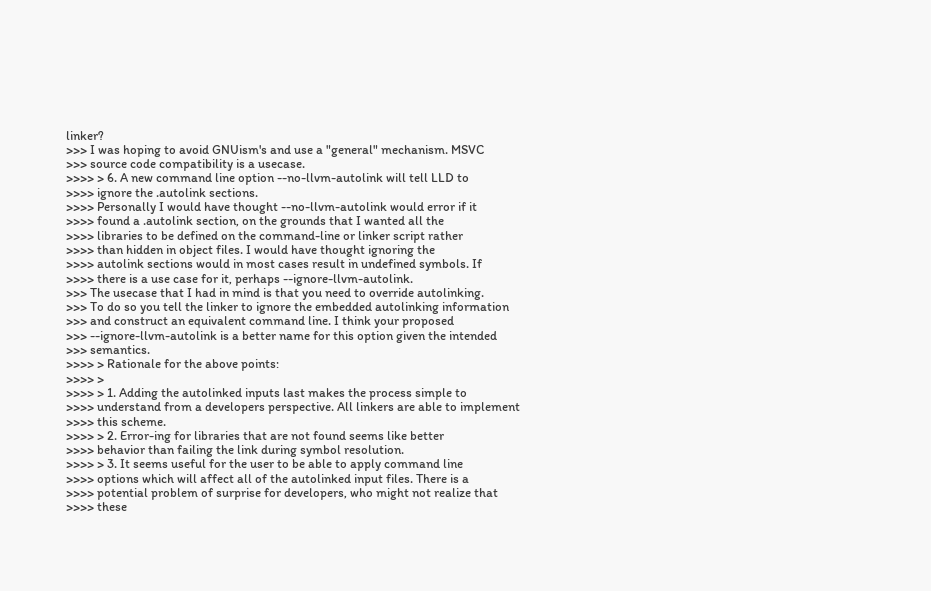linker?
>>> I was hoping to avoid GNUism's and use a "general" mechanism. MSVC
>>> source code compatibility is a usecase.
>>>> > 6. A new command line option --no-llvm-autolink will tell LLD to
>>>> ignore the .autolink sections.
>>>> Personally I would have thought --no-llvm-autolink would error if it
>>>> found a .autolink section, on the grounds that I wanted all the
>>>> libraries to be defined on the command-line or linker script rather
>>>> than hidden in object files. I would have thought ignoring the
>>>> autolink sections would in most cases result in undefined symbols. If
>>>> there is a use case for it, perhaps --ignore-llvm-autolink.
>>> The usecase that I had in mind is that you need to override autolinking.
>>> To do so you tell the linker to ignore the embedded autolinking information
>>> and construct an equivalent command line. I think your proposed
>>> --ignore-llvm-autolink is a better name for this option given the intended
>>> semantics.
>>>> > Rationale for the above points:
>>>> >
>>>> > 1. Adding the autolinked inputs last makes the process simple to
>>>> understand from a developers perspective. All linkers are able to implement
>>>> this scheme.
>>>> > 2. Error-ing for libraries that are not found seems like better
>>>> behavior than failing the link during symbol resolution.
>>>> > 3. It seems useful for the user to be able to apply command line
>>>> options which will affect all of the autolinked input files. There is a
>>>> potential problem of surprise for developers, who might not realize that
>>>> these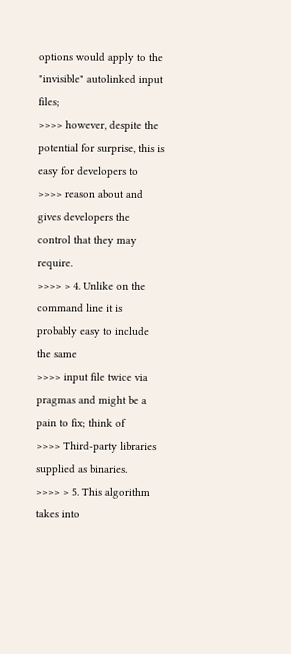options would apply to the "invisible" autolinked input files;
>>>> however, despite the potential for surprise, this is easy for developers to
>>>> reason about and gives developers the control that they may require.
>>>> > 4. Unlike on the command line it is probably easy to include the same
>>>> input file twice via pragmas and might be a pain to fix; think of
>>>> Third-party libraries supplied as binaries.
>>>> > 5. This algorithm takes into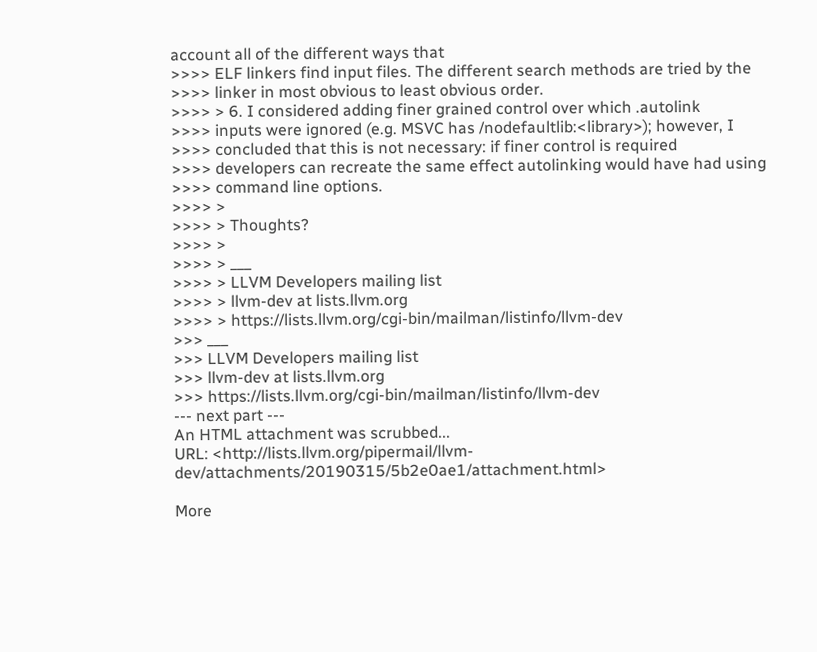account all of the different ways that
>>>> ELF linkers find input files. The different search methods are tried by the
>>>> linker in most obvious to least obvious order.
>>>> > 6. I considered adding finer grained control over which .autolink
>>>> inputs were ignored (e.g. MSVC has /nodefaultlib:<library>); however, I
>>>> concluded that this is not necessary: if finer control is required
>>>> developers can recreate the same effect autolinking would have had using
>>>> command line options.
>>>> >
>>>> > Thoughts?
>>>> >
>>>> > ___
>>>> > LLVM Developers mailing list
>>>> > llvm-dev at lists.llvm.org
>>>> > https://lists.llvm.org/cgi-bin/mailman/listinfo/llvm-dev
>>> ___
>>> LLVM Developers mailing list
>>> llvm-dev at lists.llvm.org
>>> https://lists.llvm.org/cgi-bin/mailman/listinfo/llvm-dev
--- next part ---
An HTML attachment was scrubbed...
URL: <http://lists.llvm.org/pipermail/llvm-dev/attachments/20190315/5b2e0ae1/attachment.html>

More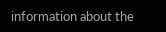information about the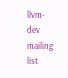llvm-dev mailing list